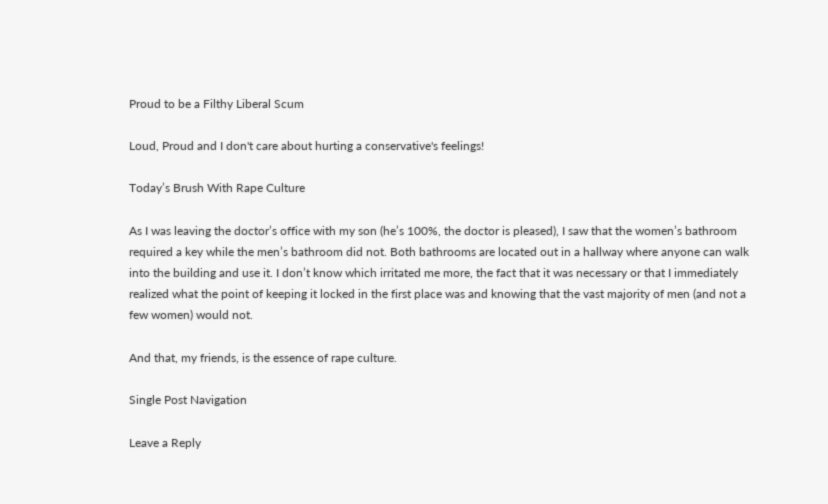Proud to be a Filthy Liberal Scum

Loud, Proud and I don't care about hurting a conservative's feelings!

Today’s Brush With Rape Culture

As I was leaving the doctor’s office with my son (he’s 100%, the doctor is pleased), I saw that the women’s bathroom required a key while the men’s bathroom did not. Both bathrooms are located out in a hallway where anyone can walk into the building and use it. I don’t know which irritated me more, the fact that it was necessary or that I immediately realized what the point of keeping it locked in the first place was and knowing that the vast majority of men (and not a few women) would not.

And that, my friends, is the essence of rape culture.

Single Post Navigation

Leave a Reply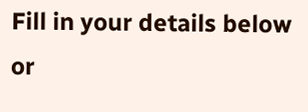Fill in your details below or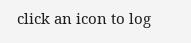click an icon to log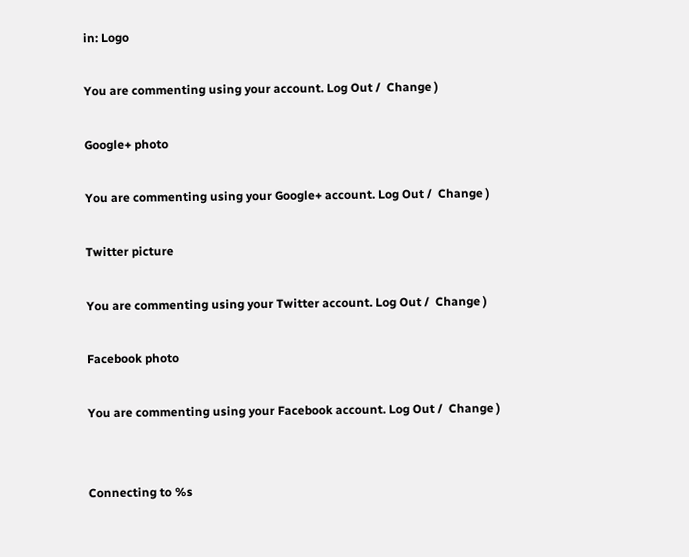in: Logo

You are commenting using your account. Log Out /  Change )

Google+ photo

You are commenting using your Google+ account. Log Out /  Change )

Twitter picture

You are commenting using your Twitter account. Log Out /  Change )

Facebook photo

You are commenting using your Facebook account. Log Out /  Change )


Connecting to %s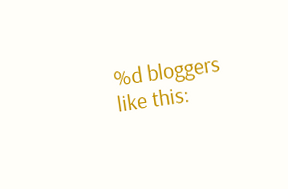%d bloggers like this: